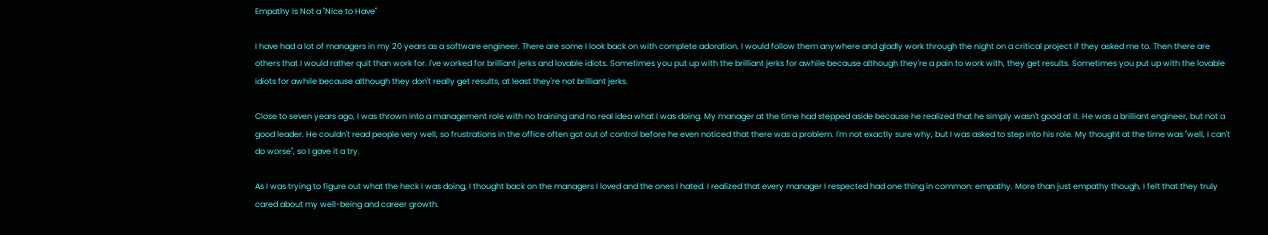Empathy Is Not a "Nice to Have"

I have had a lot of managers in my 20 years as a software engineer. There are some I look back on with complete adoration. I would follow them anywhere and gladly work through the night on a critical project if they asked me to. Then there are others that I would rather quit than work for. I've worked for brilliant jerks and lovable idiots. Sometimes you put up with the brilliant jerks for awhile because although they're a pain to work with, they get results. Sometimes you put up with the lovable idiots for awhile because although they don't really get results, at least they're not brilliant jerks.

Close to seven years ago, I was thrown into a management role with no training and no real idea what I was doing. My manager at the time had stepped aside because he realized that he simply wasn't good at it. He was a brilliant engineer, but not a good leader. He couldn't read people very well, so frustrations in the office often got out of control before he even noticed that there was a problem. I'm not exactly sure why, but I was asked to step into his role. My thought at the time was "well, I can't do worse", so I gave it a try.

As I was trying to figure out what the heck I was doing, I thought back on the managers I loved and the ones I hated. I realized that every manager I respected had one thing in common: empathy. More than just empathy though, I felt that they truly cared about my well-being and career growth.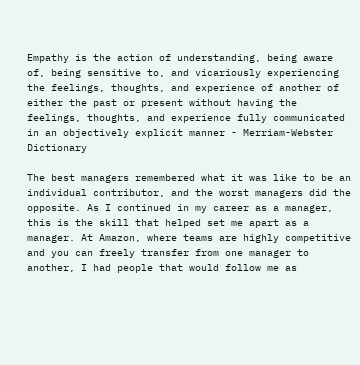Empathy is the action of understanding, being aware of, being sensitive to, and vicariously experiencing the feelings, thoughts, and experience of another of either the past or present without having the feelings, thoughts, and experience fully communicated in an objectively explicit manner - Merriam-Webster Dictionary

The best managers remembered what it was like to be an individual contributor, and the worst managers did the opposite. As I continued in my career as a manager, this is the skill that helped set me apart as a manager. At Amazon, where teams are highly competitive and you can freely transfer from one manager to another, I had people that would follow me as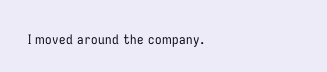I moved around the company.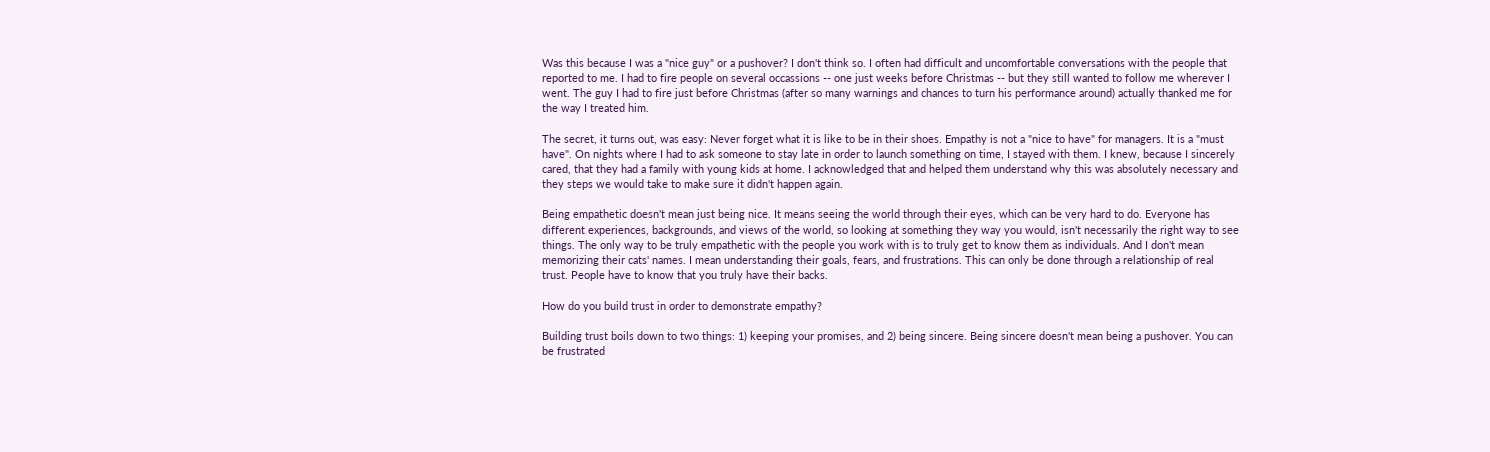Was this because I was a "nice guy" or a pushover? I don't think so. I often had difficult and uncomfortable conversations with the people that reported to me. I had to fire people on several occassions -- one just weeks before Christmas -- but they still wanted to follow me wherever I went. The guy I had to fire just before Christmas (after so many warnings and chances to turn his performance around) actually thanked me for the way I treated him.

The secret, it turns out, was easy: Never forget what it is like to be in their shoes. Empathy is not a "nice to have" for managers. It is a "must have". On nights where I had to ask someone to stay late in order to launch something on time, I stayed with them. I knew, because I sincerely cared, that they had a family with young kids at home. I acknowledged that and helped them understand why this was absolutely necessary and they steps we would take to make sure it didn't happen again.

Being empathetic doesn't mean just being nice. It means seeing the world through their eyes, which can be very hard to do. Everyone has different experiences, backgrounds, and views of the world, so looking at something they way you would, isn't necessarily the right way to see things. The only way to be truly empathetic with the people you work with is to truly get to know them as individuals. And I don't mean memorizing their cats' names. I mean understanding their goals, fears, and frustrations. This can only be done through a relationship of real trust. People have to know that you truly have their backs.

How do you build trust in order to demonstrate empathy?

Building trust boils down to two things: 1) keeping your promises, and 2) being sincere. Being sincere doesn't mean being a pushover. You can be frustrated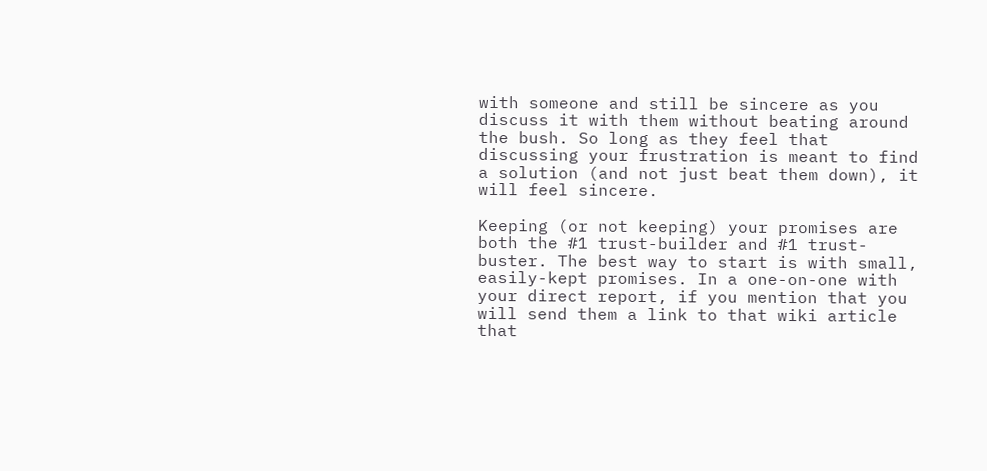with someone and still be sincere as you discuss it with them without beating around the bush. So long as they feel that discussing your frustration is meant to find a solution (and not just beat them down), it will feel sincere.

Keeping (or not keeping) your promises are both the #1 trust-builder and #1 trust-buster. The best way to start is with small, easily-kept promises. In a one-on-one with your direct report, if you mention that you will send them a link to that wiki article that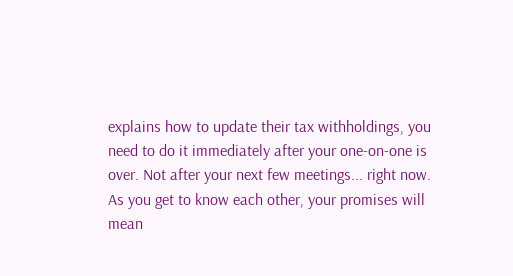explains how to update their tax withholdings, you need to do it immediately after your one-on-one is over. Not after your next few meetings... right now. As you get to know each other, your promises will mean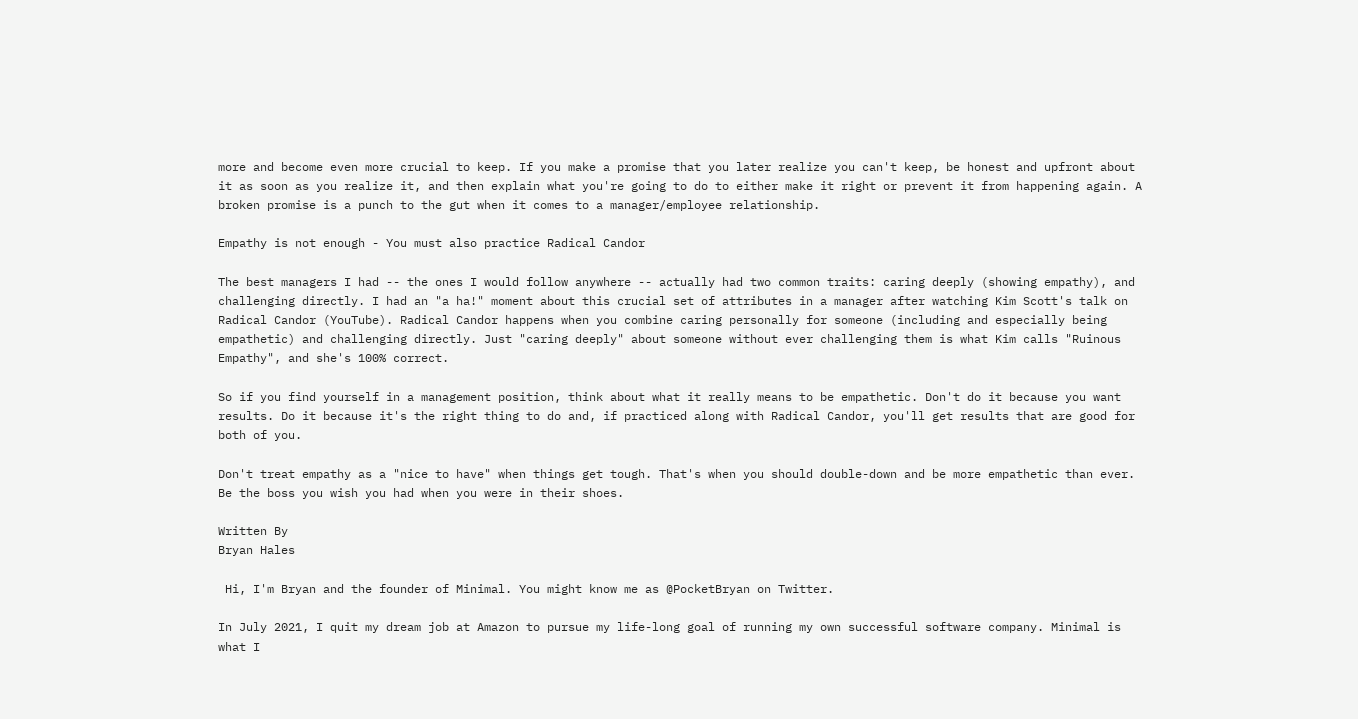more and become even more crucial to keep. If you make a promise that you later realize you can't keep, be honest and upfront about it as soon as you realize it, and then explain what you're going to do to either make it right or prevent it from happening again. A broken promise is a punch to the gut when it comes to a manager/employee relationship.

Empathy is not enough - You must also practice Radical Candor

The best managers I had -- the ones I would follow anywhere -- actually had two common traits: caring deeply (showing empathy), and challenging directly. I had an "a ha!" moment about this crucial set of attributes in a manager after watching Kim Scott's talk on Radical Candor (YouTube). Radical Candor happens when you combine caring personally for someone (including and especially being empathetic) and challenging directly. Just "caring deeply" about someone without ever challenging them is what Kim calls "Ruinous Empathy", and she's 100% correct.

So if you find yourself in a management position, think about what it really means to be empathetic. Don't do it because you want results. Do it because it's the right thing to do and, if practiced along with Radical Candor, you'll get results that are good for both of you.

Don't treat empathy as a "nice to have" when things get tough. That's when you should double-down and be more empathetic than ever. Be the boss you wish you had when you were in their shoes.

Written By
Bryan Hales

 Hi, I'm Bryan and the founder of Minimal. You might know me as @PocketBryan on Twitter.

In July 2021, I quit my dream job at Amazon to pursue my life-long goal of running my own successful software company. Minimal is what I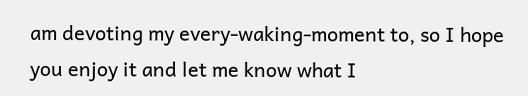am devoting my every-waking-moment to, so I hope you enjoy it and let me know what I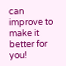can improve to make it better for you!